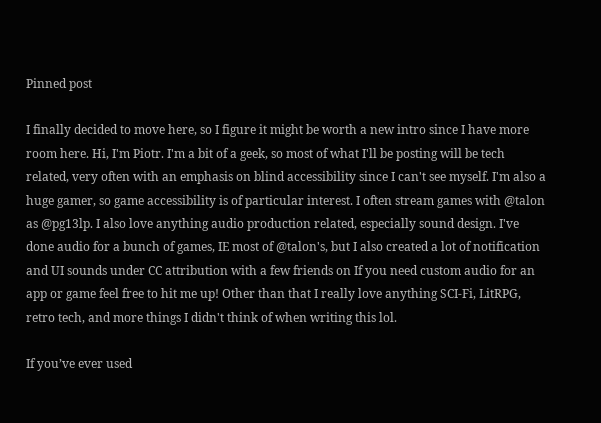Pinned post

I finally decided to move here, so I figure it might be worth a new intro since I have more room here. Hi, I'm Piotr. I'm a bit of a geek, so most of what I'll be posting will be tech related, very often with an emphasis on blind accessibility since I can't see myself. I'm also a huge gamer, so game accessibility is of particular interest. I often stream games with @talon as @pg13lp. I also love anything audio production related, especially sound design. I've done audio for a bunch of games, IE most of @talon's, but I also created a lot of notification and UI sounds under CC attribution with a few friends on If you need custom audio for an app or game feel free to hit me up! Other than that I really love anything SCI-Fi, LitRPG, retro tech, and more things I didn't think of when writing this lol.

If you’ve ever used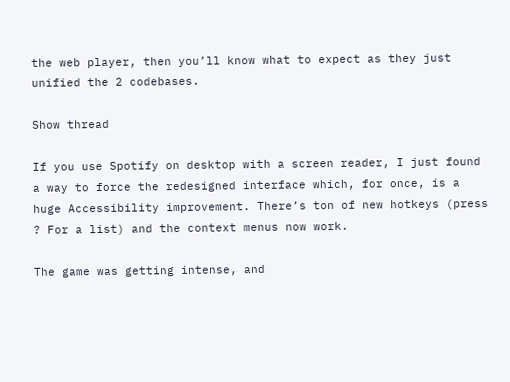the web player, then you’ll know what to expect as they just unified the 2 codebases.

Show thread

If you use Spotify on desktop with a screen reader, I just found a way to force the redesigned interface which, for once, is a huge Accessibility improvement. There’s ton of new hotkeys (press ? For a list) and the context menus now work.

The game was getting intense, and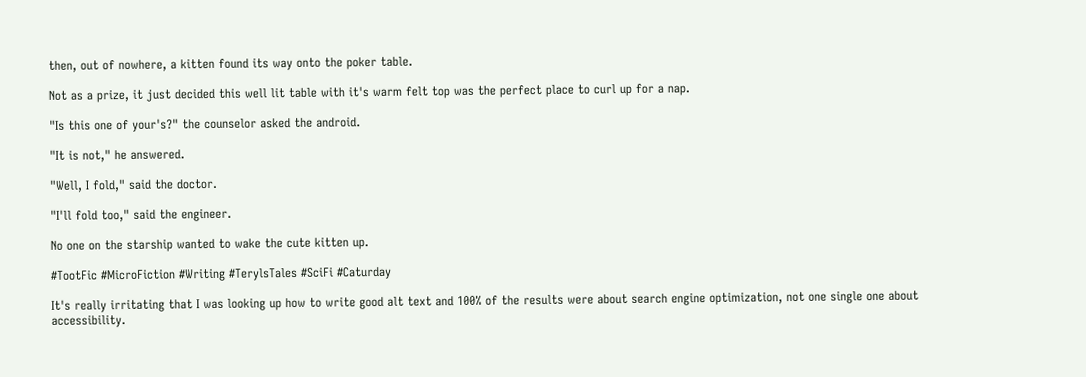then, out of nowhere, a kitten found its way onto the poker table.

Not as a prize, it just decided this well lit table with it's warm felt top was the perfect place to curl up for a nap.

"Is this one of your's?" the counselor asked the android.

"It is not," he answered.

"Well, I fold," said the doctor.

"I'll fold too," said the engineer.

No one on the starship wanted to wake the cute kitten up.

#TootFic #MicroFiction #Writing #TerylsTales #SciFi #Caturday

It's really irritating that I was looking up how to write good alt text and 100% of the results were about search engine optimization, not one single one about accessibility.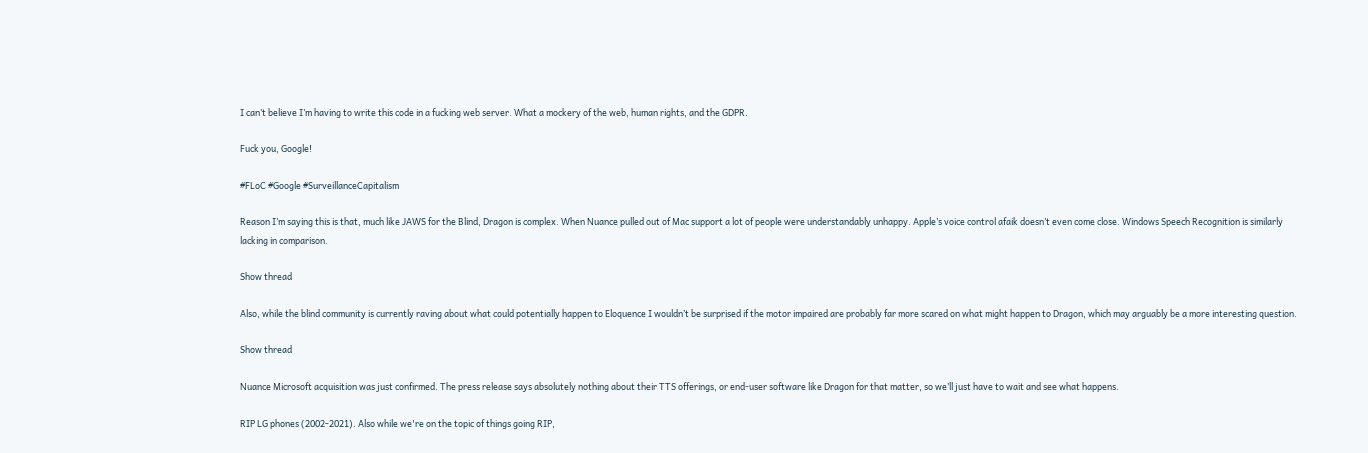I can’t believe I’m having to write this code in a fucking web server. What a mockery of the web, human rights, and the GDPR.

Fuck you, Google!

#FLoC #Google #SurveillanceCapitalism

Reason I’m saying this is that, much like JAWS for the Blind, Dragon is complex. When Nuance pulled out of Mac support a lot of people were understandably unhappy. Apple’s voice control afaik doesn’t even come close. Windows Speech Recognition is similarly lacking in comparison.

Show thread

Also, while the blind community is currently raving about what could potentially happen to Eloquence I wouldn’t be surprised if the motor impaired are probably far more scared on what might happen to Dragon, which may arguably be a more interesting question.

Show thread

Nuance Microsoft acquisition was just confirmed. The press release says absolutely nothing about their TTS offerings, or end-user software like Dragon for that matter, so we’ll just have to wait and see what happens.

RIP LG phones (2002-2021). Also while we're on the topic of things going RIP,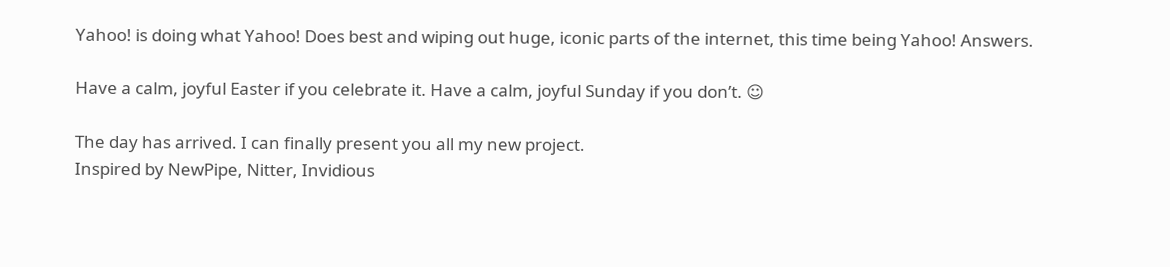Yahoo! is doing what Yahoo! Does best and wiping out huge, iconic parts of the internet, this time being Yahoo! Answers.

Have a calm, joyful Easter if you celebrate it. Have a calm, joyful Sunday if you don’t. ☺

The day has arrived. I can finally present you all my new project.
Inspired by NewPipe, Nitter, Invidious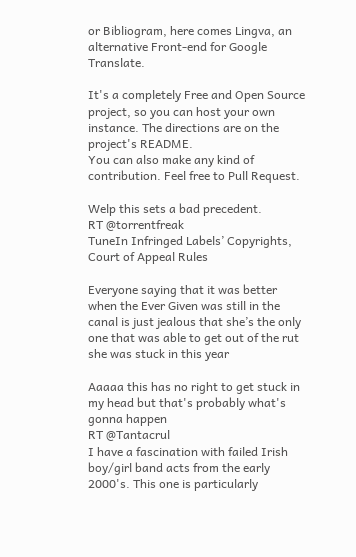or Bibliogram, here comes Lingva, an alternative Front-end for Google Translate.

It's a completely Free and Open Source project, so you can host your own instance. The directions are on the project's README.
You can also make any kind of contribution. Feel free to Pull Request.

Welp this sets a bad precedent.
RT @torrentfreak
TuneIn Infringed Labels’ Copyrights, Court of Appeal Rules

Everyone saying that it was better when the Ever Given was still in the canal is just jealous that she’s the only one that was able to get out of the rut she was stuck in this year

Aaaaa this has no right to get stuck in my head but that's probably what's gonna happen
RT @Tantacrul
I have a fascination with failed Irish boy/girl band acts from the early 2000's. This one is particularly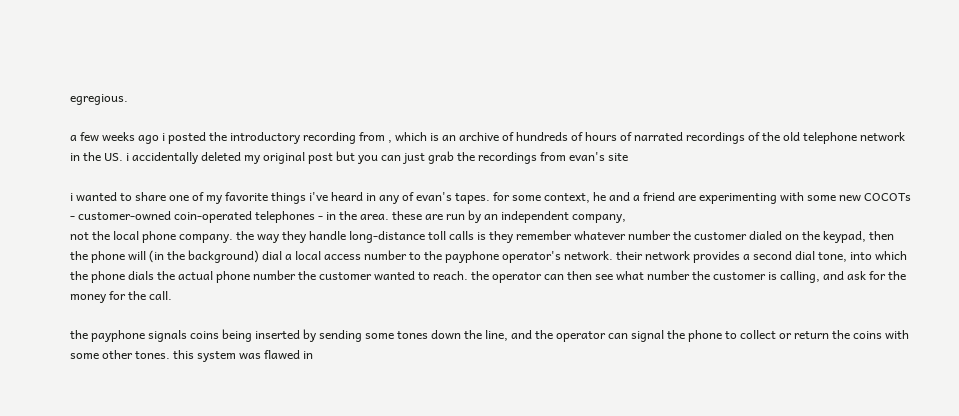egregious.

a few weeks ago i posted the introductory recording from , which is an archive of hundreds of hours of narrated recordings of the old telephone network in the US. i accidentally deleted my original post but you can just grab the recordings from evan's site

i wanted to share one of my favorite things i've heard in any of evan's tapes. for some context, he and a friend are experimenting with some new COCOTs - customer-owned coin-operated telephones - in the area. these are run by an independent company,
not the local phone company. the way they handle long-distance toll calls is they remember whatever number the customer dialed on the keypad, then the phone will (in the background) dial a local access number to the payphone operator's network. their network provides a second dial tone, into which the phone dials the actual phone number the customer wanted to reach. the operator can then see what number the customer is calling, and ask for the money for the call.

the payphone signals coins being inserted by sending some tones down the line, and the operator can signal the phone to collect or return the coins with some other tones. this system was flawed in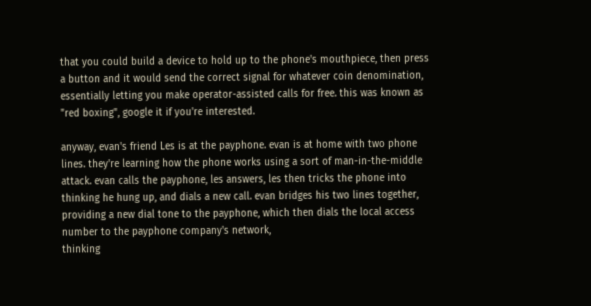that you could build a device to hold up to the phone's mouthpiece, then press a button and it would send the correct signal for whatever coin denomination, essentially letting you make operator-assisted calls for free. this was known as "red boxing", google it if you're interested.

anyway, evan's friend Les is at the payphone. evan is at home with two phone lines. they're learning how the phone works using a sort of man-in-the-middle attack. evan calls the payphone, les answers, les then tricks the phone into thinking he hung up, and dials a new call. evan bridges his two lines together, providing a new dial tone to the payphone, which then dials the local access number to the payphone company's network,
thinking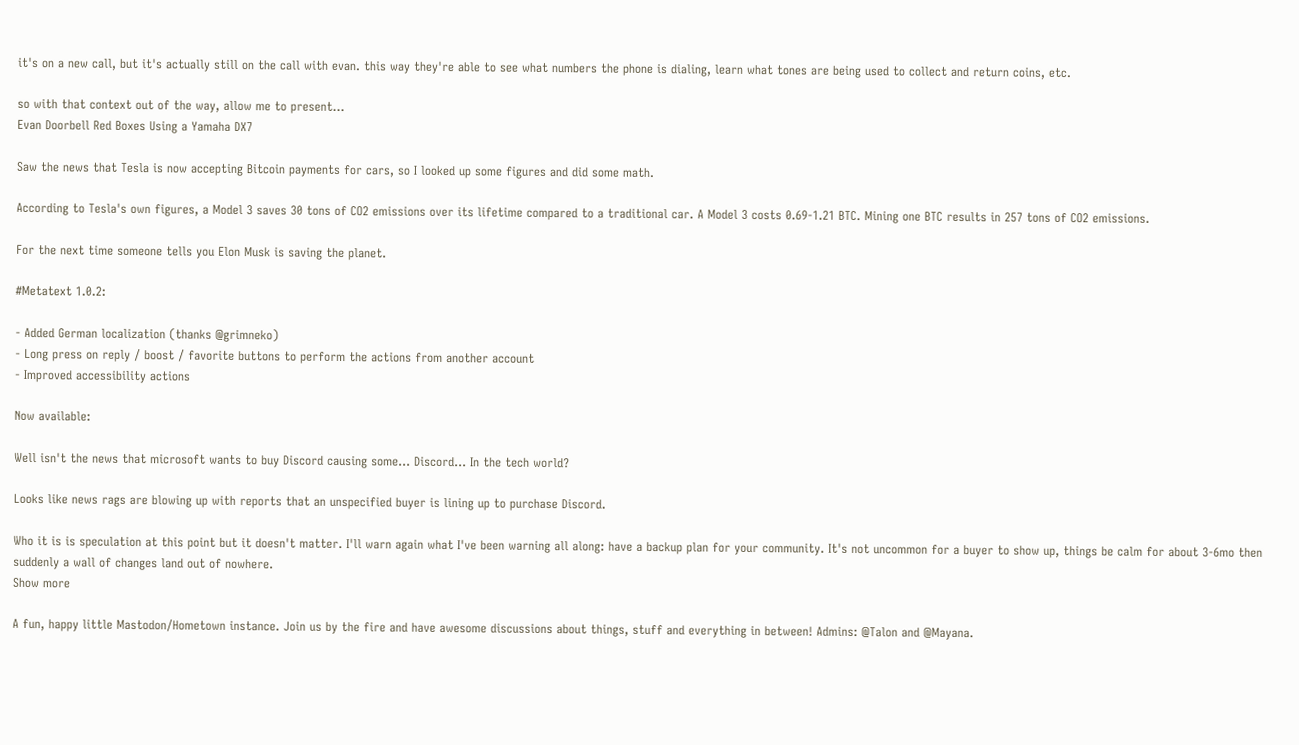it's on a new call, but it's actually still on the call with evan. this way they're able to see what numbers the phone is dialing, learn what tones are being used to collect and return coins, etc.

so with that context out of the way, allow me to present...
Evan Doorbell Red Boxes Using a Yamaha DX7

Saw the news that Tesla is now accepting Bitcoin payments for cars, so I looked up some figures and did some math.

According to Tesla's own figures, a Model 3 saves 30 tons of CO2 emissions over its lifetime compared to a traditional car. A Model 3 costs 0.69-1.21 BTC. Mining one BTC results in 257 tons of CO2 emissions.

For the next time someone tells you Elon Musk is saving the planet.

#Metatext 1.0.2:

- Added German localization (thanks @grimneko)
- Long press on reply / boost / favorite buttons to perform the actions from another account
- Improved accessibility actions

Now available:

Well isn't the news that microsoft wants to buy Discord causing some... Discord... In the tech world?

Looks like news rags are blowing up with reports that an unspecified buyer is lining up to purchase Discord.

Who it is is speculation at this point but it doesn't matter. I'll warn again what I've been warning all along: have a backup plan for your community. It's not uncommon for a buyer to show up, things be calm for about 3-6mo then suddenly a wall of changes land out of nowhere.
Show more

A fun, happy little Mastodon/Hometown instance. Join us by the fire and have awesome discussions about things, stuff and everything in between! Admins: @Talon and @Mayana.